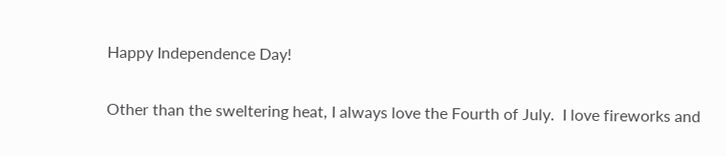Happy Independence Day!

Other than the sweltering heat, I always love the Fourth of July.  I love fireworks and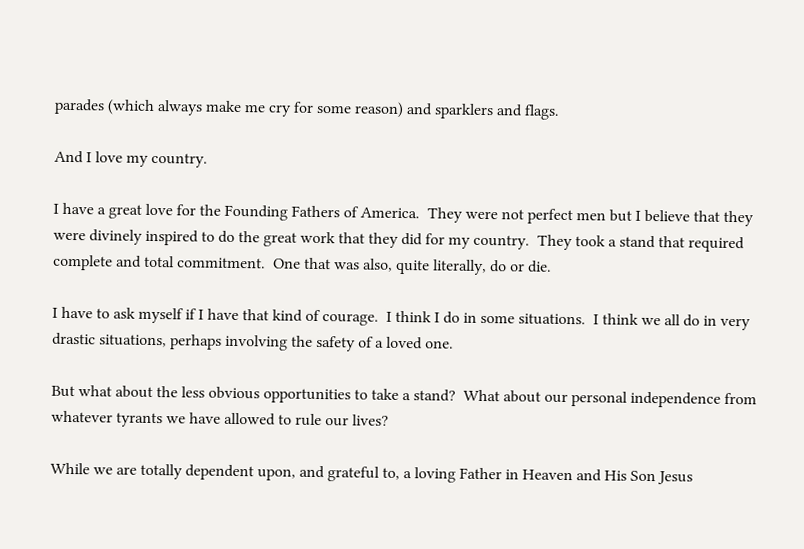parades (which always make me cry for some reason) and sparklers and flags.

And I love my country.

I have a great love for the Founding Fathers of America.  They were not perfect men but I believe that they were divinely inspired to do the great work that they did for my country.  They took a stand that required complete and total commitment.  One that was also, quite literally, do or die.

I have to ask myself if I have that kind of courage.  I think I do in some situations.  I think we all do in very drastic situations, perhaps involving the safety of a loved one.

But what about the less obvious opportunities to take a stand?  What about our personal independence from whatever tyrants we have allowed to rule our lives?

While we are totally dependent upon, and grateful to, a loving Father in Heaven and His Son Jesus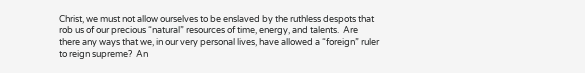Christ, we must not allow ourselves to be enslaved by the ruthless despots that rob us of our precious “natural” resources of time, energy, and talents.  Are there any ways that we, in our very personal lives, have allowed a “foreign” ruler to reign supreme?  An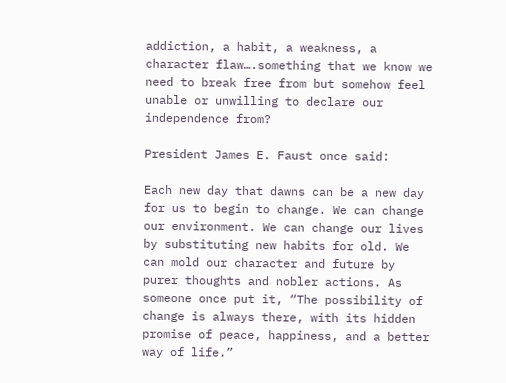addiction, a habit, a weakness, a character flaw….something that we know we need to break free from but somehow feel unable or unwilling to declare our independence from?

President James E. Faust once said:

Each new day that dawns can be a new day for us to begin to change. We can change our environment. We can change our lives by substituting new habits for old. We can mold our character and future by purer thoughts and nobler actions. As someone once put it, “The possibility of change is always there, with its hidden promise of peace, happiness, and a better way of life.”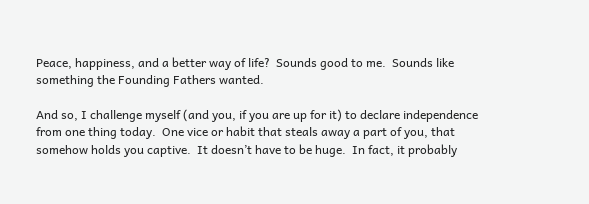Peace, happiness, and a better way of life?  Sounds good to me.  Sounds like something the Founding Fathers wanted.

And so, I challenge myself (and you, if you are up for it) to declare independence from one thing today.  One vice or habit that steals away a part of you, that somehow holds you captive.  It doesn’t have to be huge.  In fact, it probably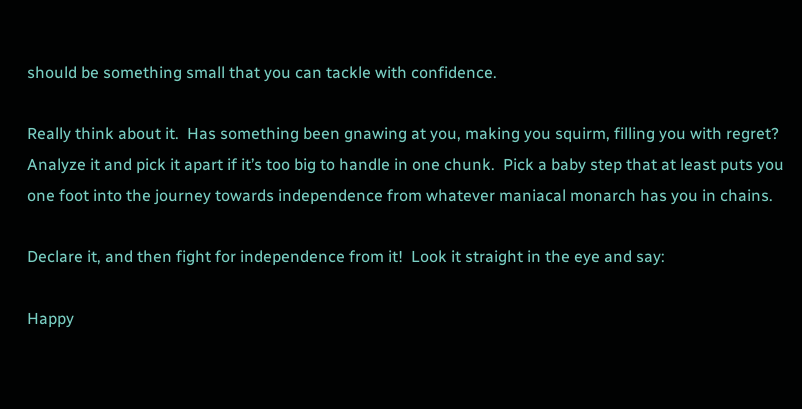should be something small that you can tackle with confidence.

Really think about it.  Has something been gnawing at you, making you squirm, filling you with regret?  Analyze it and pick it apart if it’s too big to handle in one chunk.  Pick a baby step that at least puts you one foot into the journey towards independence from whatever maniacal monarch has you in chains.

Declare it, and then fight for independence from it!  Look it straight in the eye and say:

Happy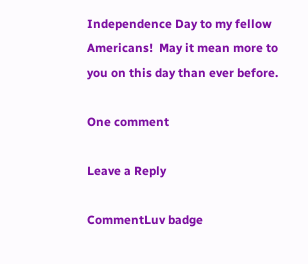Independence Day to my fellow Americans!  May it mean more to you on this day than ever before.

One comment

Leave a Reply

CommentLuv badge